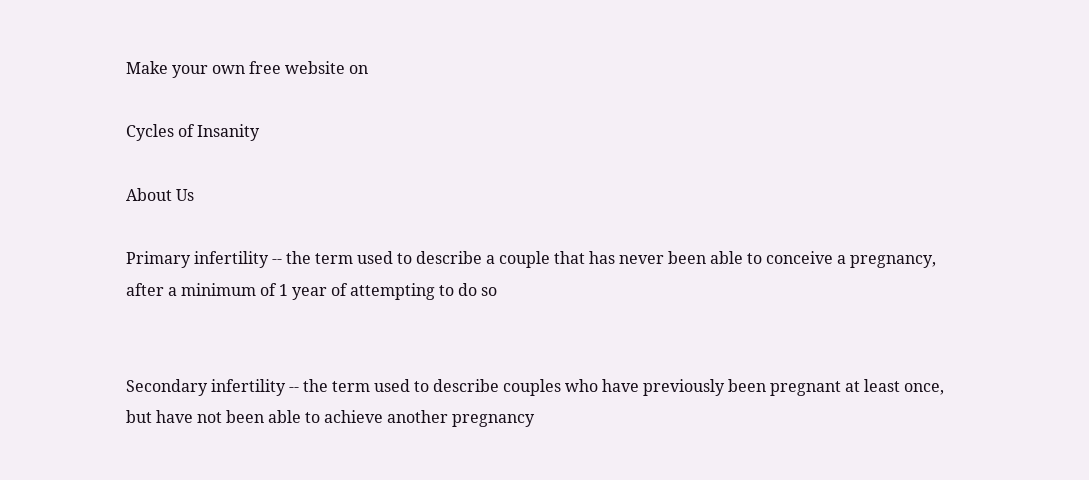Make your own free website on

Cycles of Insanity

About Us

Primary infertility -- the term used to describe a couple that has never been able to conceive a pregnancy, after a minimum of 1 year of attempting to do so


Secondary infertility -- the term used to describe couples who have previously been pregnant at least once, but have not been able to achieve another pregnancy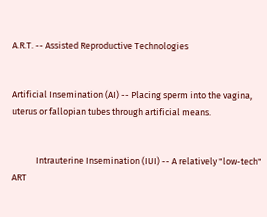A.R.T. -- Assisted Reproductive Technologies


Artificial Insemination (AI) -- Placing sperm into the vagina, uterus or fallopian tubes through artificial means.


            Intrauterine Insemination (IUI) -- A relatively "low-tech" ART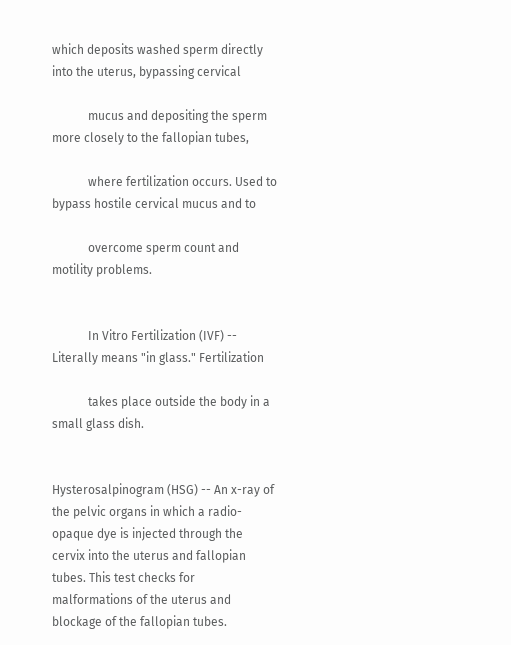which deposits washed sperm directly into the uterus, bypassing cervical

            mucus and depositing the sperm more closely to the fallopian tubes,

            where fertilization occurs. Used to bypass hostile cervical mucus and to

            overcome sperm count and motility problems.


            In Vitro Fertilization (IVF) -- Literally means "in glass." Fertilization

            takes place outside the body in a small glass dish.


Hysterosalpinogram (HSG) -- An x-ray of the pelvic organs in which a radio-opaque dye is injected through the cervix into the uterus and fallopian tubes. This test checks for malformations of the uterus and blockage of the fallopian tubes.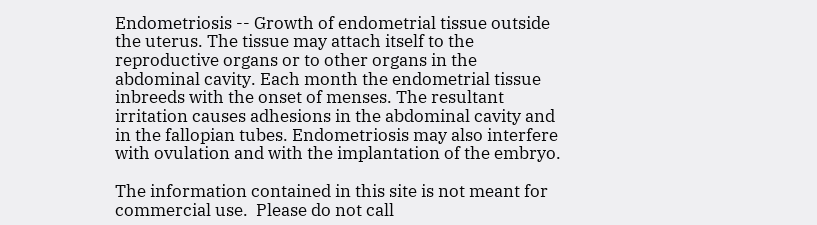Endometriosis -- Growth of endometrial tissue outside the uterus. The tissue may attach itself to the reproductive organs or to other organs in the abdominal cavity. Each month the endometrial tissue inbreeds with the onset of menses. The resultant irritation causes adhesions in the abdominal cavity and in the fallopian tubes. Endometriosis may also interfere with ovulation and with the implantation of the embryo.

The information contained in this site is not meant for commercial use.  Please do not call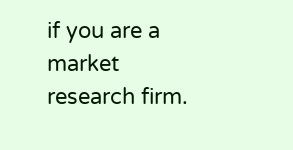if you are a market research firm.